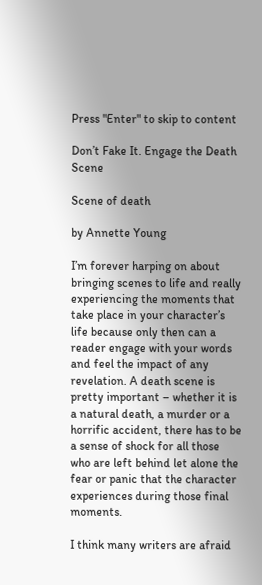Press "Enter" to skip to content

Don’t Fake It. Engage the Death Scene

Scene of death

by Annette Young

I’m forever harping on about bringing scenes to life and really experiencing the moments that take place in your character’s life because only then can a reader engage with your words and feel the impact of any revelation. A death scene is pretty important – whether it is a natural death, a murder or a horrific accident, there has to be a sense of shock for all those who are left behind let alone the fear or panic that the character experiences during those final moments.

I think many writers are afraid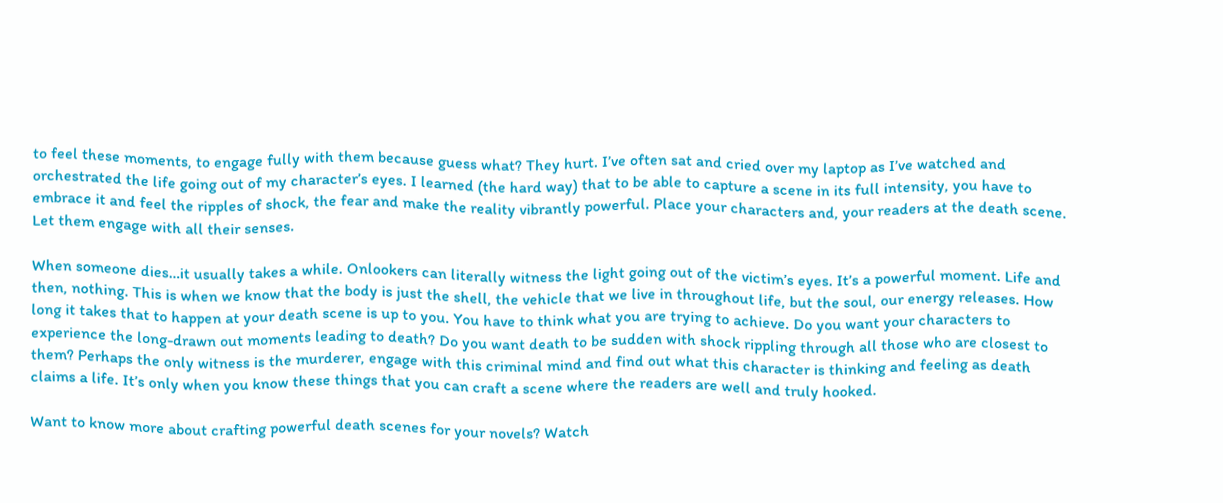to feel these moments, to engage fully with them because guess what? They hurt. I’ve often sat and cried over my laptop as I’ve watched and orchestrated the life going out of my character’s eyes. I learned (the hard way) that to be able to capture a scene in its full intensity, you have to embrace it and feel the ripples of shock, the fear and make the reality vibrantly powerful. Place your characters and, your readers at the death scene. Let them engage with all their senses.

When someone dies…it usually takes a while. Onlookers can literally witness the light going out of the victim’s eyes. It’s a powerful moment. Life and then, nothing. This is when we know that the body is just the shell, the vehicle that we live in throughout life, but the soul, our energy releases. How long it takes that to happen at your death scene is up to you. You have to think what you are trying to achieve. Do you want your characters to experience the long-drawn out moments leading to death? Do you want death to be sudden with shock rippling through all those who are closest to them? Perhaps the only witness is the murderer, engage with this criminal mind and find out what this character is thinking and feeling as death claims a life. It’s only when you know these things that you can craft a scene where the readers are well and truly hooked.

Want to know more about crafting powerful death scenes for your novels? Watch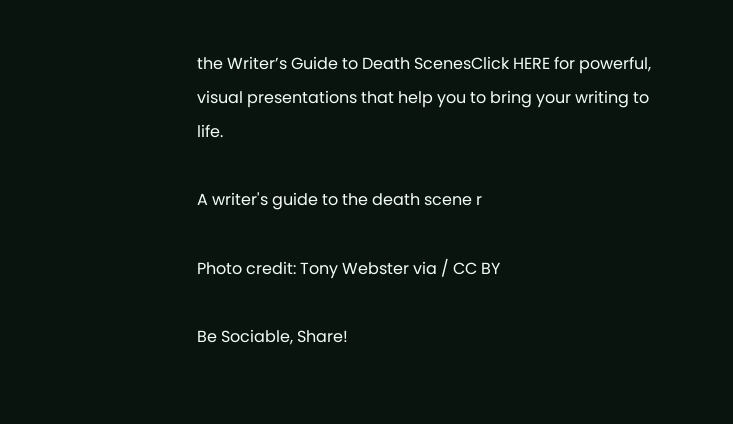the Writer’s Guide to Death ScenesClick HERE for powerful, visual presentations that help you to bring your writing to life.

A writer's guide to the death scene r

Photo credit: Tony Webster via / CC BY

Be Sociable, Share!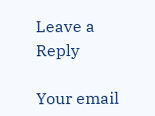Leave a Reply

Your email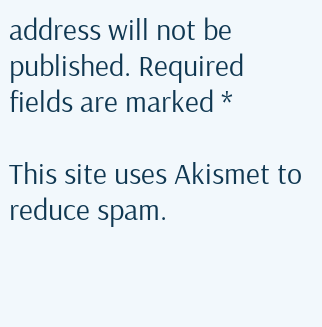address will not be published. Required fields are marked *

This site uses Akismet to reduce spam.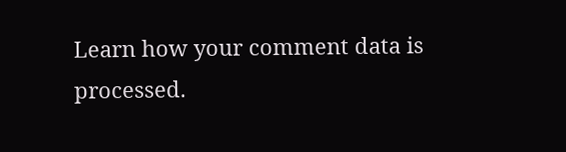Learn how your comment data is processed.